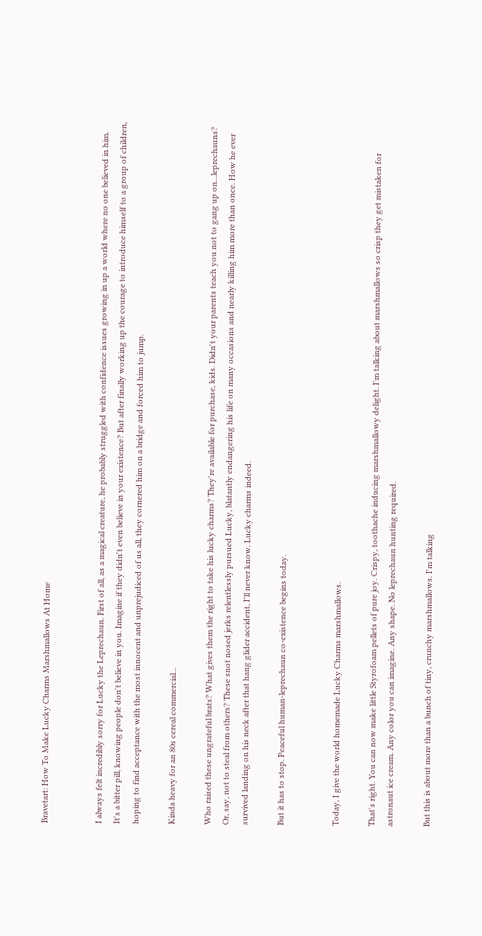Bravetart: How To Make Lucky Charms Marshmallows At Home


I always felt incredibly sorry for Lucky the Leprechaun. First of all, as a magical creature, he probably struggled with confidence issues growing in up a world where no one believed in him. It's a bitter pill, knowing people don't believe in you. Imagine if they didn't even believe in your existence? But after finally working up the courage to introduce himself to a group of children, hoping to find acceptance with the most innocent and unprejudiced of us all, they cornered him on a bridge and forced him to jump.

Kinda heavy for an 80s cereal commercial...

Who raised these ungrateful brats? What gives them the right to take his lucky charms? They're available for purchase, kids. Didn't your parents teach you not to gang up on...leprechauns? Or, say, not to steal from others? These snot nosed jerks relentlessly pursued Lucky, blatantly endangering his life on many occasions and nearly killing him more than once. How he ever survived landing on his neck after that hang glider accident, I'll never know. Lucky charms indeed.

But it has to stop. Peaceful human-leprechaun co-existence begins today.


Today, I give the world homemade Lucky Charms marshmallows.

That's right. You can now make little Styrofoam pellets of pure joy. Crispy, toothache inducing marshmallowy delight. I'm talking about marshmallows so crisp they get mistaken for astronaut ice cream. Any color you can imagine. Any shape. No leprechaun hunting required.

But this is about more than a bunch of tiny, crunchy marshmallows. I'm talking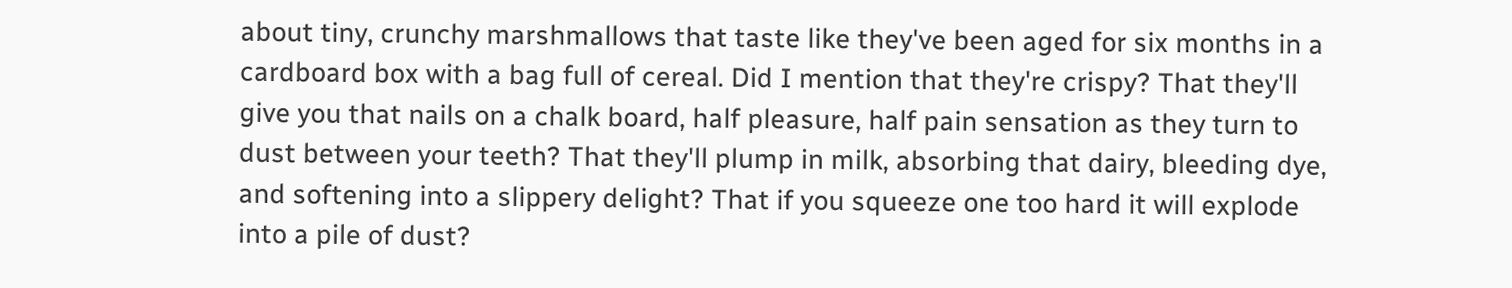about tiny, crunchy marshmallows that taste like they've been aged for six months in a cardboard box with a bag full of cereal. Did I mention that they're crispy? That they'll give you that nails on a chalk board, half pleasure, half pain sensation as they turn to dust between your teeth? That they'll plump in milk, absorbing that dairy, bleeding dye, and softening into a slippery delight? That if you squeeze one too hard it will explode into a pile of dust?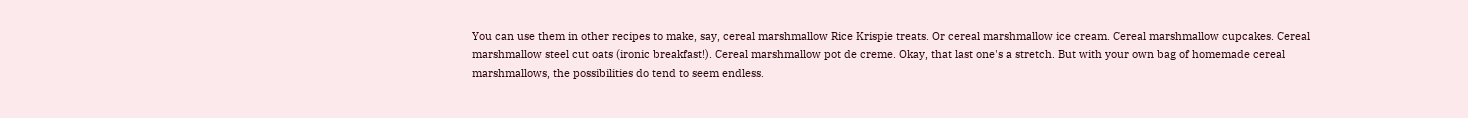You can use them in other recipes to make, say, cereal marshmallow Rice Krispie treats. Or cereal marshmallow ice cream. Cereal marshmallow cupcakes. Cereal marshmallow steel cut oats (ironic breakfast!). Cereal marshmallow pot de creme. Okay, that last one's a stretch. But with your own bag of homemade cereal marshmallows, the possibilities do tend to seem endless.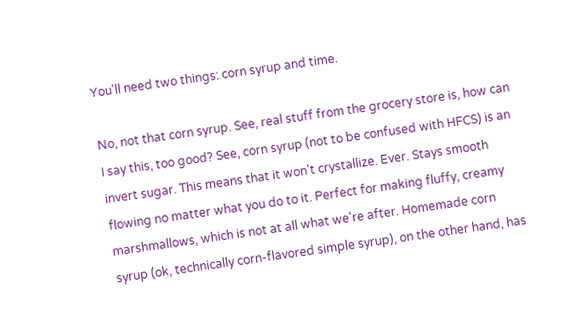You'll need two things: corn syrup and time.

No, not that corn syrup. See, real stuff from the grocery store is, how can I say this, too good? See, corn syrup (not to be confused with HFCS) is an invert sugar. This means that it won't crystallize. Ever. Stays smooth flowing no matter what you do to it. Perfect for making fluffy, creamy marshmallows, which is not at all what we're after. Homemade corn syrup (ok, technically corn-flavored simple syrup), on the other hand, has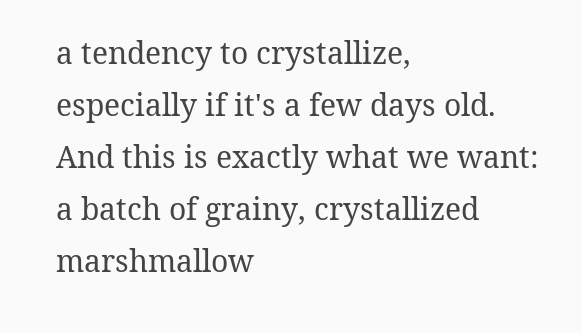a tendency to crystallize, especially if it's a few days old. And this is exactly what we want: a batch of grainy, crystallized marshmallow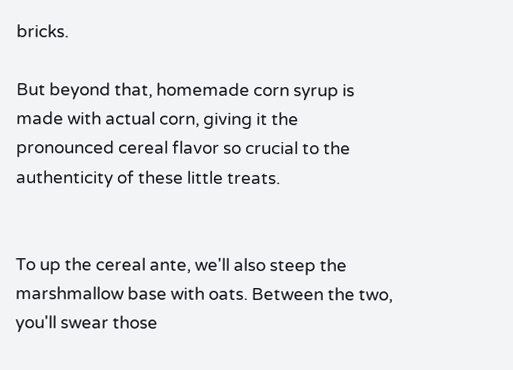bricks.

But beyond that, homemade corn syrup is made with actual corn, giving it the pronounced cereal flavor so crucial to the authenticity of these little treats.


To up the cereal ante, we'll also steep the marshmallow base with oats. Between the two, you'll swear those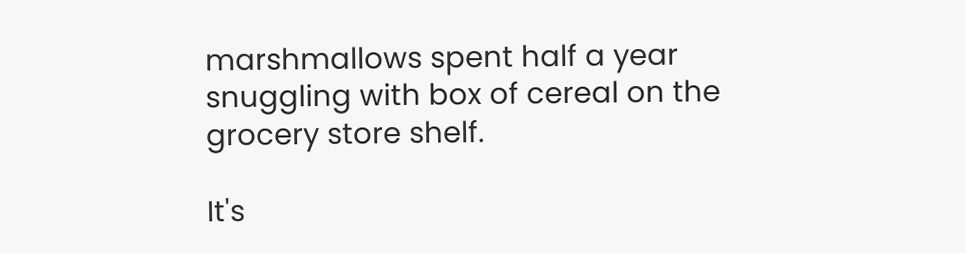marshmallows spent half a year snuggling with box of cereal on the grocery store shelf.

It's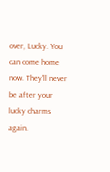over, Lucky. You can come home now. They'll never be after your lucky charms again.